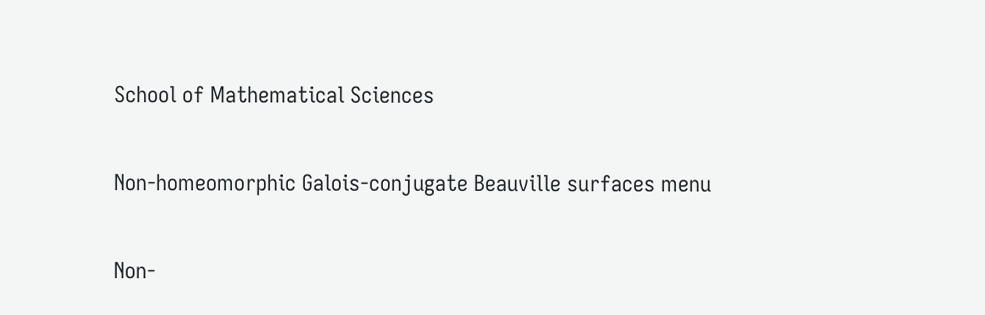School of Mathematical Sciences

Non-homeomorphic Galois-conjugate Beauville surfaces menu

Non-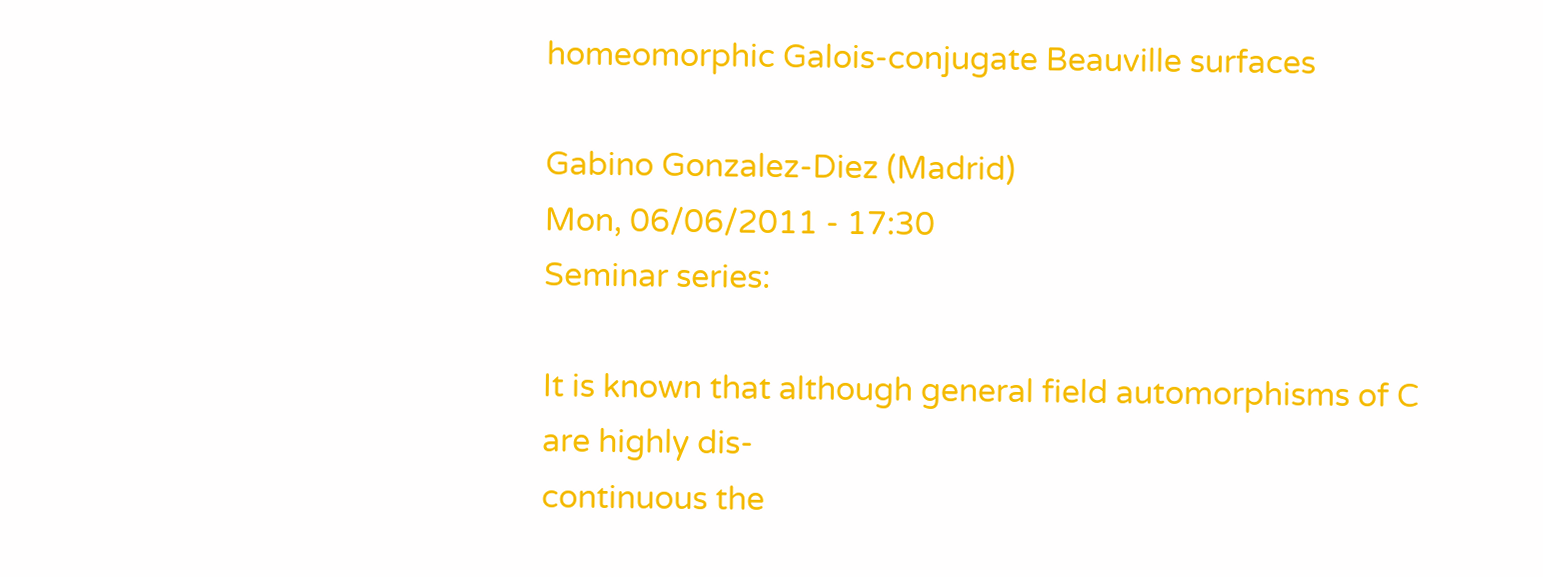homeomorphic Galois-conjugate Beauville surfaces

Gabino Gonzalez-Diez (Madrid)
Mon, 06/06/2011 - 17:30
Seminar series:

It is known that although general field automorphisms of C are highly dis-
continuous the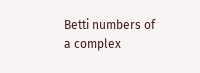Betti numbers of a complex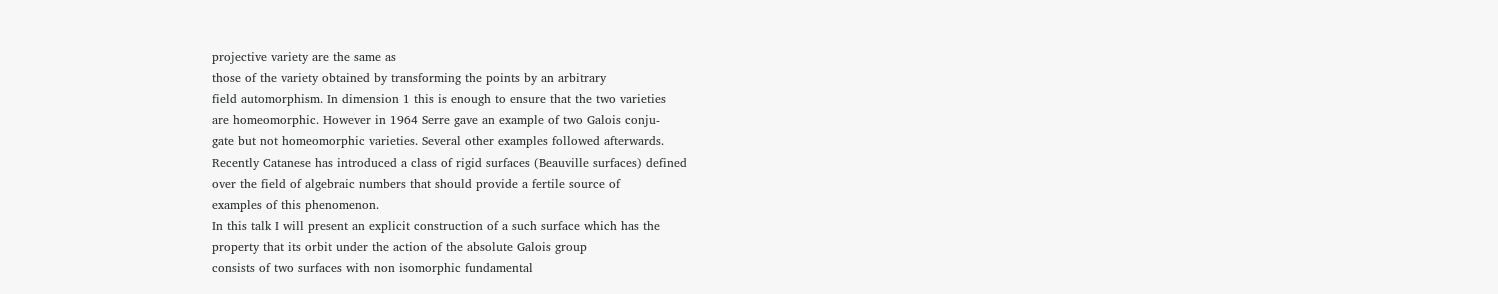projective variety are the same as
those of the variety obtained by transforming the points by an arbitrary
field automorphism. In dimension 1 this is enough to ensure that the two varieties
are homeomorphic. However in 1964 Serre gave an example of two Galois conju-
gate but not homeomorphic varieties. Several other examples followed afterwards.
Recently Catanese has introduced a class of rigid surfaces (Beauville surfaces) defined
over the field of algebraic numbers that should provide a fertile source of
examples of this phenomenon.
In this talk I will present an explicit construction of a such surface which has the
property that its orbit under the action of the absolute Galois group
consists of two surfaces with non isomorphic fundamental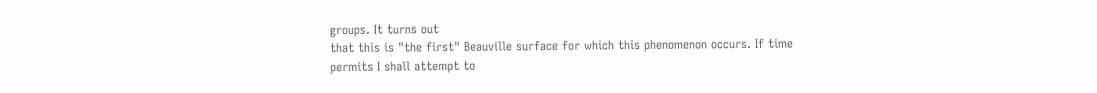groups. It turns out
that this is "the first" Beauville surface for which this phenomenon occurs. If time
permits I shall attempt to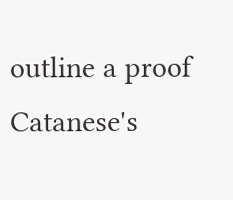outline a proof Catanese's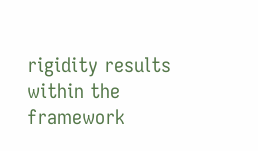rigidity results within the
framework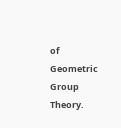of Geometric Group Theory.